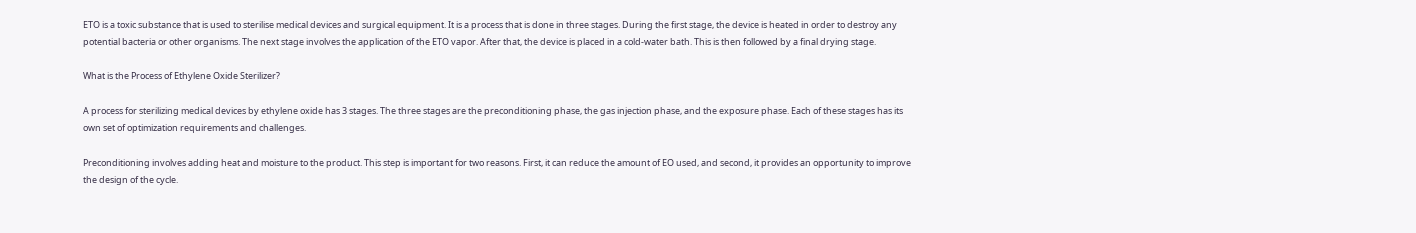ETO is a toxic substance that is used to sterilise medical devices and surgical equipment. It is a process that is done in three stages. During the first stage, the device is heated in order to destroy any potential bacteria or other organisms. The next stage involves the application of the ETO vapor. After that, the device is placed in a cold-water bath. This is then followed by a final drying stage.

What is the Process of Ethylene Oxide Sterilizer?

A process for sterilizing medical devices by ethylene oxide has 3 stages. The three stages are the preconditioning phase, the gas injection phase, and the exposure phase. Each of these stages has its own set of optimization requirements and challenges.

Preconditioning involves adding heat and moisture to the product. This step is important for two reasons. First, it can reduce the amount of EO used, and second, it provides an opportunity to improve the design of the cycle.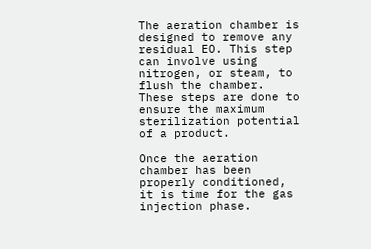The aeration chamber is designed to remove any residual EO. This step can involve using nitrogen, or steam, to flush the chamber. These steps are done to ensure the maximum sterilization potential of a product.

Once the aeration chamber has been properly conditioned, it is time for the gas injection phase.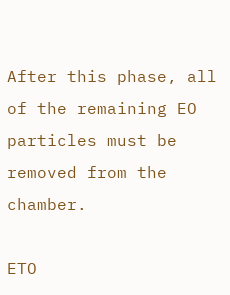After this phase, all of the remaining EO particles must be removed from the chamber.

ETO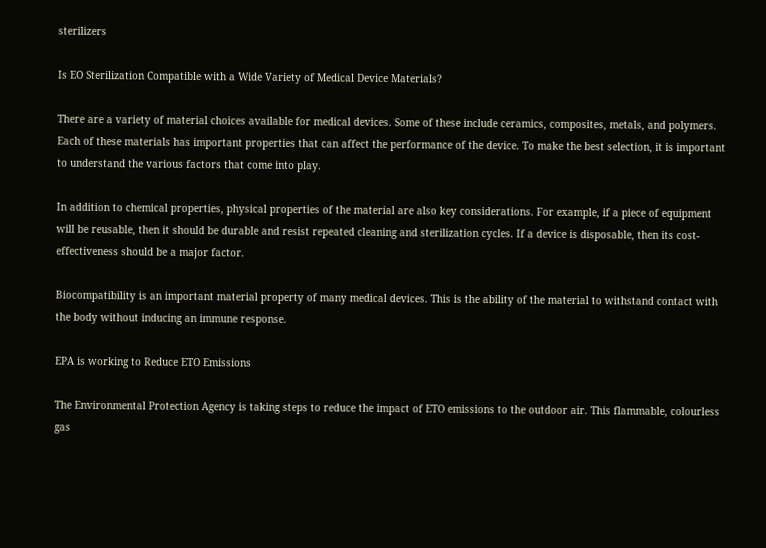sterilizers

Is EO Sterilization Compatible with a Wide Variety of Medical Device Materials?

There are a variety of material choices available for medical devices. Some of these include ceramics, composites, metals, and polymers. Each of these materials has important properties that can affect the performance of the device. To make the best selection, it is important to understand the various factors that come into play.

In addition to chemical properties, physical properties of the material are also key considerations. For example, if a piece of equipment will be reusable, then it should be durable and resist repeated cleaning and sterilization cycles. If a device is disposable, then its cost-effectiveness should be a major factor.

Biocompatibility is an important material property of many medical devices. This is the ability of the material to withstand contact with the body without inducing an immune response.

EPA is working to Reduce ETO Emissions

The Environmental Protection Agency is taking steps to reduce the impact of ETO emissions to the outdoor air. This flammable, colourless gas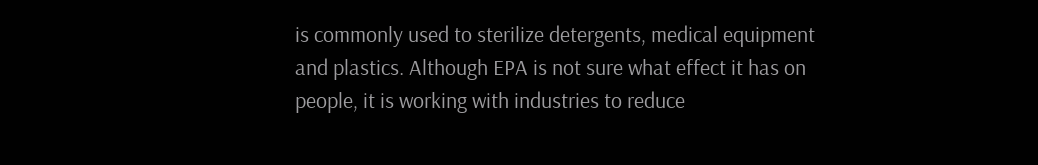is commonly used to sterilize detergents, medical equipment and plastics. Although EPA is not sure what effect it has on people, it is working with industries to reduce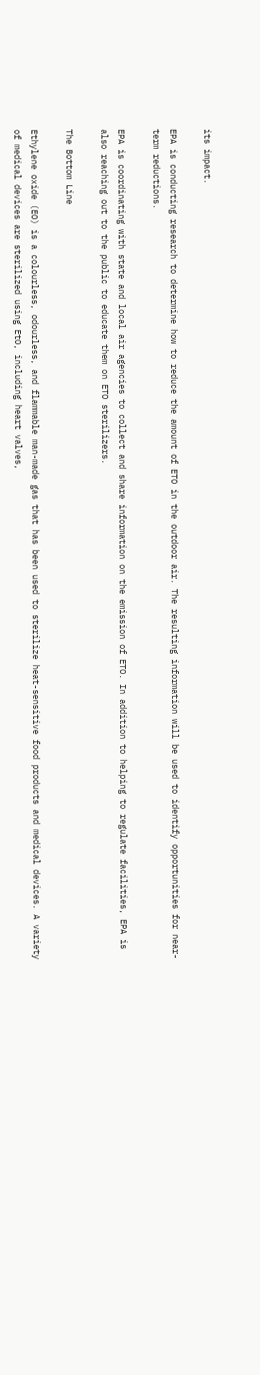its impact.

EPA is conducting research to determine how to reduce the amount of ETO in the outdoor air. The resulting information will be used to identify opportunities for near-term reductions.

EPA is coordinating with state and local air agencies to collect and share information on the emission of ETO. In addition to helping to regulate facilities, EPA is also reaching out to the public to educate them on ETO sterilizers.

The Bottom Line

Ethylene oxide (EO) is a colourless, odourless, and flammable man-made gas that has been used to sterilize heat-sensitive food products and medical devices. A variety of medical devices are sterilized using EtO, including heart valves,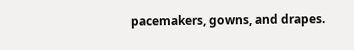pacemakers, gowns, and drapes.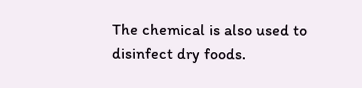The chemical is also used to disinfect dry foods.